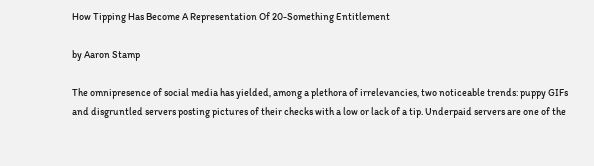How Tipping Has Become A Representation Of 20-Something Entitlement

by Aaron Stamp

The omnipresence of social media has yielded, among a plethora of irrelevancies, two noticeable trends: puppy GIFs and disgruntled servers posting pictures of their checks with a low or lack of a tip. Underpaid servers are one of the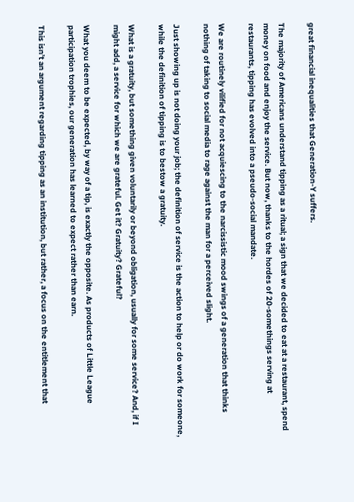great financial inequalities that Generation-Y suffers.

The majority of Americans understand tipping as a ritual; a sign that we decided to eat at a restaurant, spend money on food and enjoy the service. But now, thanks to the hordes of 20-somethings serving at restaurants, tipping has evolved into a pseudo-social mandate.

We are routinely vilified for not acquiescing to the narcissistic mood swings of a generation that thinks nothing of taking to social media to rage against the man for a perceived slight.

Just showing up is not doing your job; the definition of service is the action to help or do work for someone, while the definition of tipping is to bestow a gratuity.

What is a gratuity, but something given voluntarily or beyond obligation, usually for some service? And, if I might add, a service for which we are grateful. Get it? Gratuity? Grateful?

What you deem to be expected, by way of a tip, is exactly the opposite. As products of Little League participation trophies, our generation has learned to expect rather than earn.

This isn’t an argument regarding tipping as an institution, but rather, a focus on the entitlement that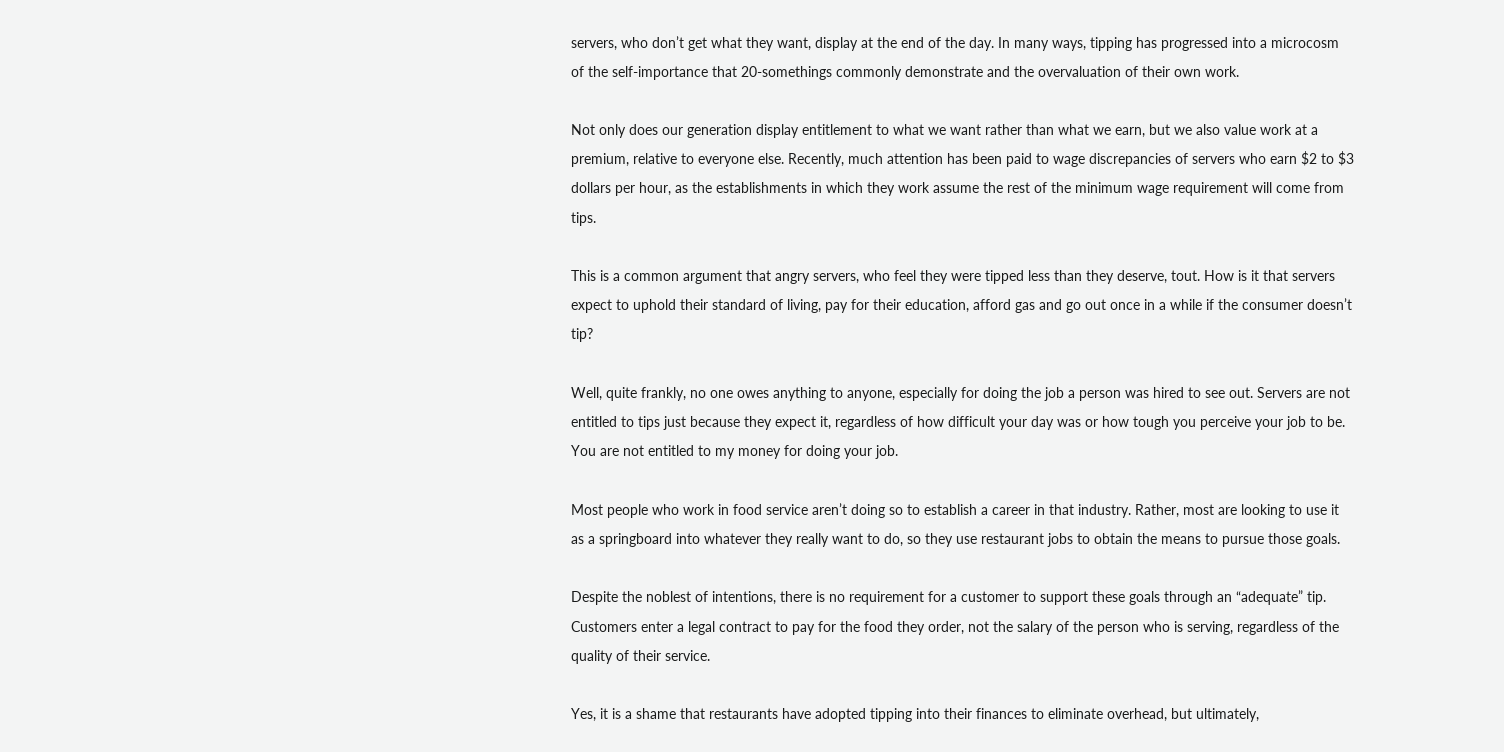servers, who don’t get what they want, display at the end of the day. In many ways, tipping has progressed into a microcosm of the self-importance that 20-somethings commonly demonstrate and the overvaluation of their own work.

Not only does our generation display entitlement to what we want rather than what we earn, but we also value work at a premium, relative to everyone else. Recently, much attention has been paid to wage discrepancies of servers who earn $2 to $3 dollars per hour, as the establishments in which they work assume the rest of the minimum wage requirement will come from tips.

This is a common argument that angry servers, who feel they were tipped less than they deserve, tout. How is it that servers expect to uphold their standard of living, pay for their education, afford gas and go out once in a while if the consumer doesn’t tip?

Well, quite frankly, no one owes anything to anyone, especially for doing the job a person was hired to see out. Servers are not entitled to tips just because they expect it, regardless of how difficult your day was or how tough you perceive your job to be. You are not entitled to my money for doing your job.

Most people who work in food service aren’t doing so to establish a career in that industry. Rather, most are looking to use it as a springboard into whatever they really want to do, so they use restaurant jobs to obtain the means to pursue those goals.

Despite the noblest of intentions, there is no requirement for a customer to support these goals through an “adequate” tip. Customers enter a legal contract to pay for the food they order, not the salary of the person who is serving, regardless of the quality of their service.

Yes, it is a shame that restaurants have adopted tipping into their finances to eliminate overhead, but ultimately,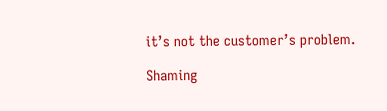it’s not the customer’s problem.

Shaming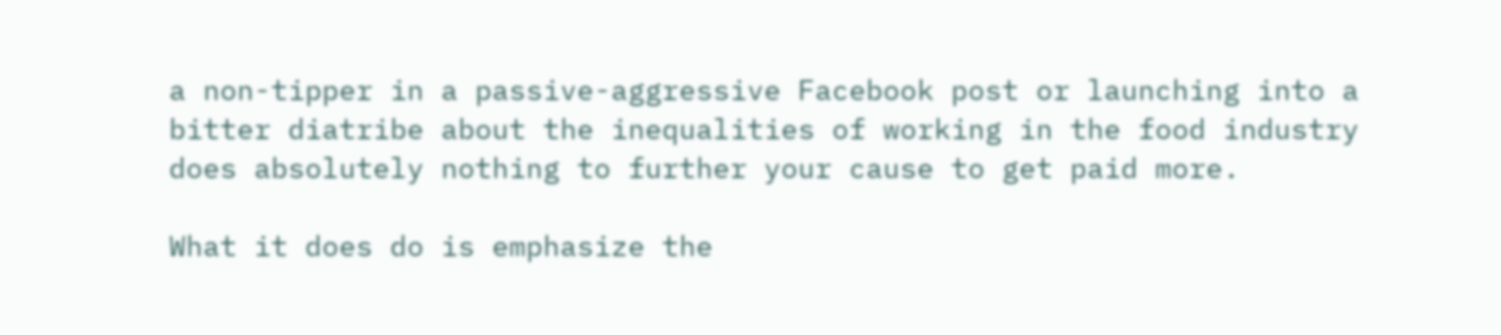a non-tipper in a passive-aggressive Facebook post or launching into a bitter diatribe about the inequalities of working in the food industry does absolutely nothing to further your cause to get paid more.

What it does do is emphasize the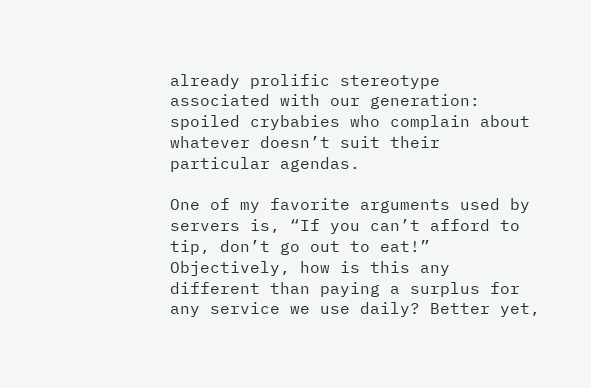already prolific stereotype associated with our generation: spoiled crybabies who complain about whatever doesn’t suit their particular agendas.

One of my favorite arguments used by servers is, “If you can’t afford to tip, don’t go out to eat!” Objectively, how is this any different than paying a surplus for any service we use daily? Better yet,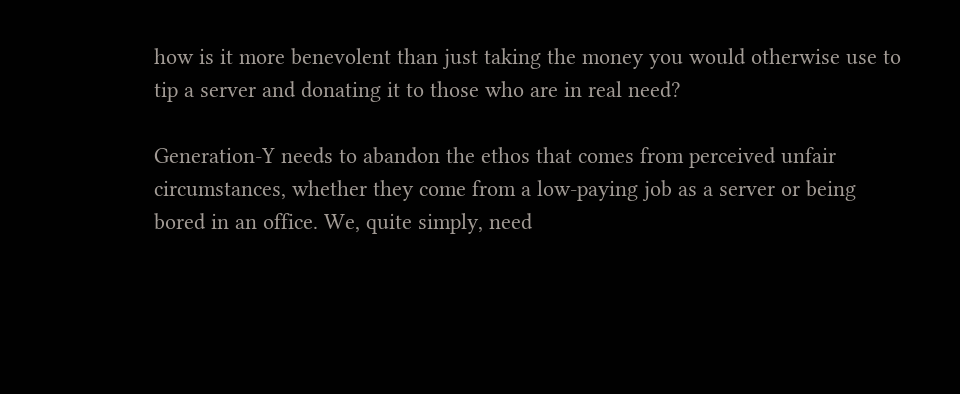how is it more benevolent than just taking the money you would otherwise use to tip a server and donating it to those who are in real need?

Generation-Y needs to abandon the ethos that comes from perceived unfair circumstances, whether they come from a low-paying job as a server or being bored in an office. We, quite simply, need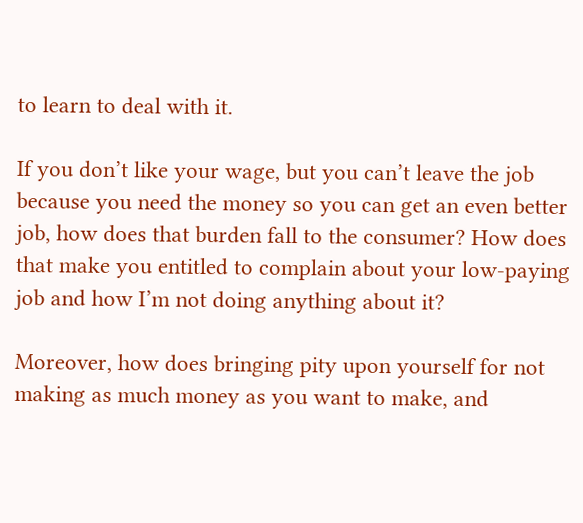to learn to deal with it.

If you don’t like your wage, but you can’t leave the job because you need the money so you can get an even better job, how does that burden fall to the consumer? How does that make you entitled to complain about your low-paying job and how I’m not doing anything about it?

Moreover, how does bringing pity upon yourself for not making as much money as you want to make, and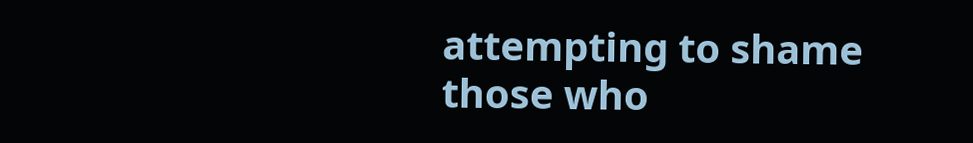attempting to shame those who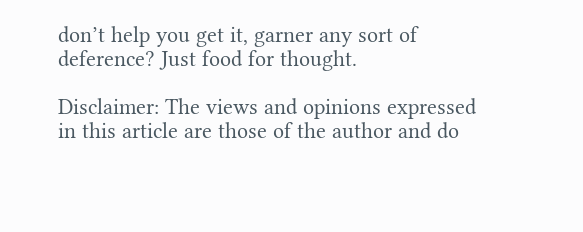don’t help you get it, garner any sort of deference? Just food for thought.

Disclaimer: The views and opinions expressed in this article are those of the author and do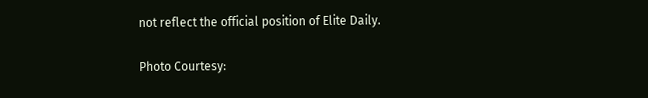not reflect the official position of Elite Daily.

Photo Courtesy: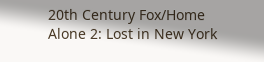20th Century Fox/Home Alone 2: Lost in New York